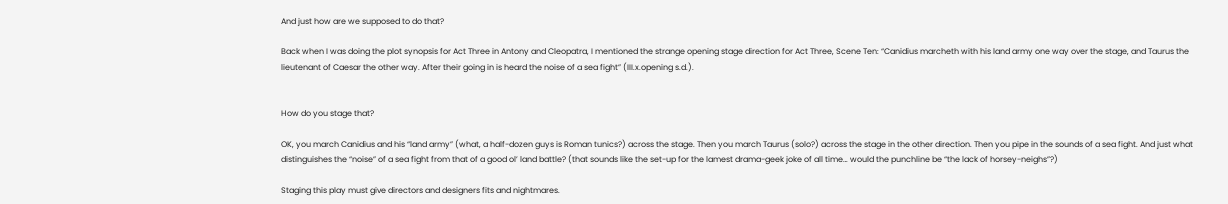And just how are we supposed to do that?

Back when I was doing the plot synopsis for Act Three in Antony and Cleopatra, I mentioned the strange opening stage direction for Act Three, Scene Ten: “Canidius marcheth with his land army one way over the stage, and Taurus the lieutenant of Caesar the other way. After their going in is heard the noise of a sea fight” (III.x.opening s.d.).


How do you stage that?

OK, you march Canidius and his “land army” (what, a half-dozen guys is Roman tunics?) across the stage. Then you march Taurus (solo?) across the stage in the other direction. Then you pipe in the sounds of a sea fight. And just what distinguishes the “noise” of a sea fight from that of a good ol’ land battle? (that sounds like the set-up for the lamest drama-geek joke of all time… would the punchline be “the lack of horsey-neighs”?)

Staging this play must give directors and designers fits and nightmares.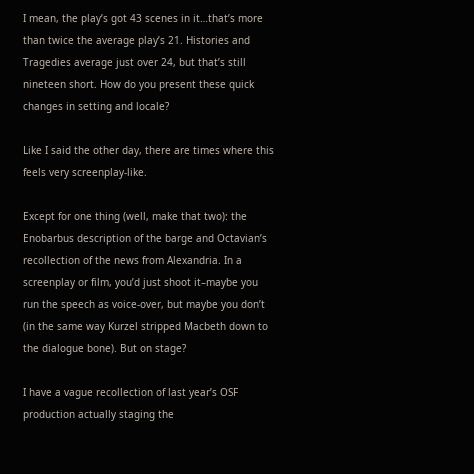I mean, the play’s got 43 scenes in it…that’s more than twice the average play’s 21. Histories and Tragedies average just over 24, but that’s still nineteen short. How do you present these quick changes in setting and locale?

Like I said the other day, there are times where this feels very screenplay-like.

Except for one thing (well, make that two): the Enobarbus description of the barge and Octavian’s recollection of the news from Alexandria. In a screenplay or film, you’d just shoot it–maybe you run the speech as voice-over, but maybe you don’t (in the same way Kurzel stripped Macbeth down to the dialogue bone). But on stage?

I have a vague recollection of last year’s OSF production actually staging the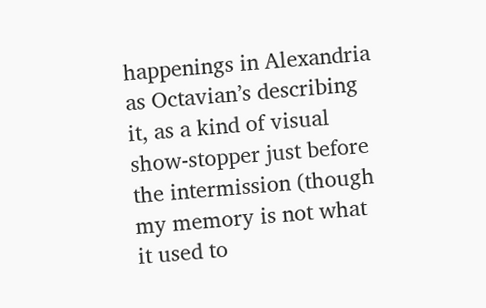happenings in Alexandria as Octavian’s describing it, as a kind of visual show-stopper just before the intermission (though my memory is not what it used to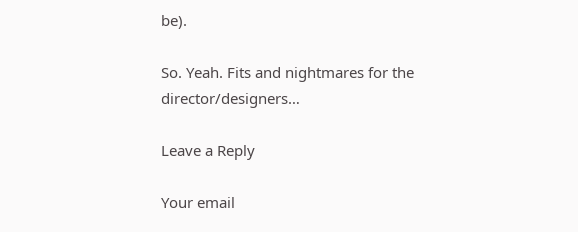be).

So. Yeah. Fits and nightmares for the director/designers…

Leave a Reply

Your email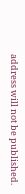address will not be published.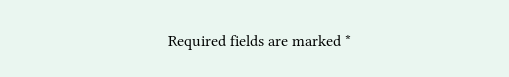Required fields are marked *